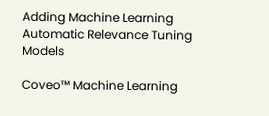Adding Machine Learning Automatic Relevance Tuning Models

Coveo™ Machine Learning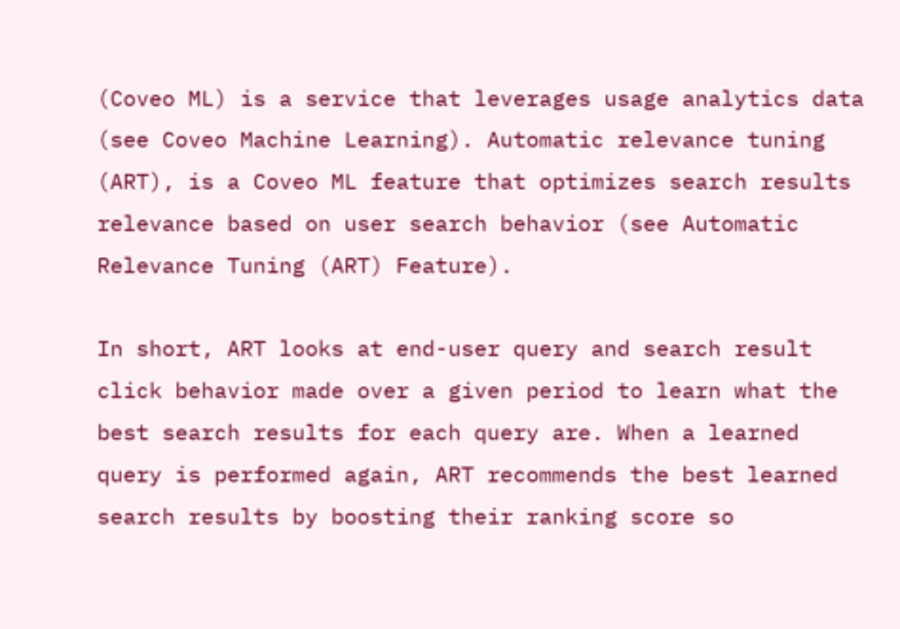(Coveo ML) is a service that leverages usage analytics data (see Coveo Machine Learning). Automatic relevance tuning (ART), is a Coveo ML feature that optimizes search results relevance based on user search behavior (see Automatic Relevance Tuning (ART) Feature).

In short, ART looks at end-user query and search result click behavior made over a given period to learn what the best search results for each query are. When a learned query is performed again, ART recommends the best learned search results by boosting their ranking score so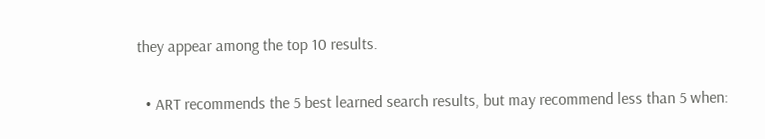they appear among the top 10 results.

  • ART recommends the 5 best learned search results, but may recommend less than 5 when: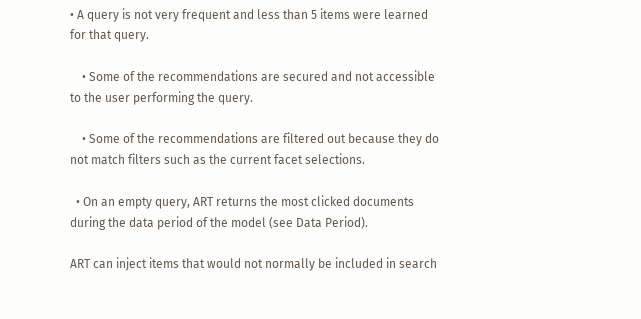• A query is not very frequent and less than 5 items were learned for that query.

    • Some of the recommendations are secured and not accessible to the user performing the query.

    • Some of the recommendations are filtered out because they do not match filters such as the current facet selections.

  • On an empty query, ART returns the most clicked documents during the data period of the model (see Data Period).

ART can inject items that would not normally be included in search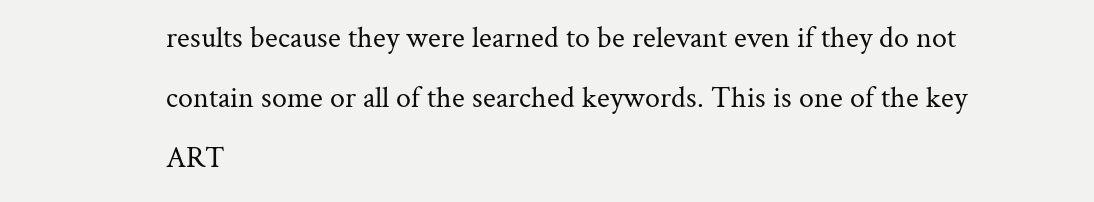results because they were learned to be relevant even if they do not contain some or all of the searched keywords. This is one of the key ART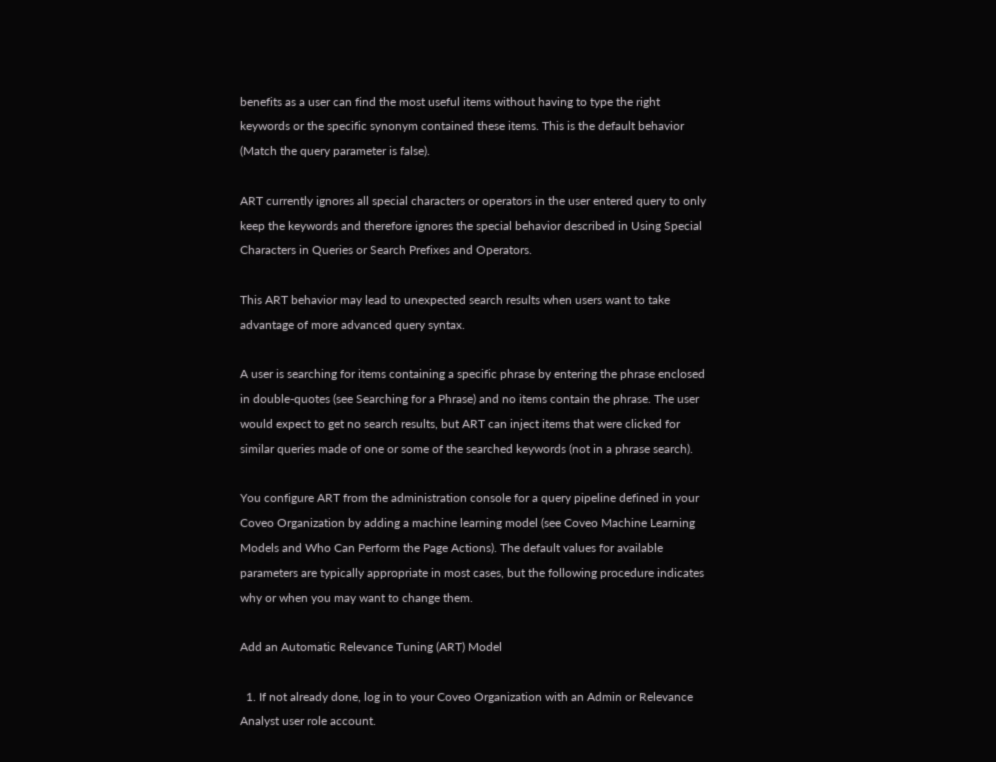benefits as a user can find the most useful items without having to type the right keywords or the specific synonym contained these items. This is the default behavior (Match the query parameter is false).

ART currently ignores all special characters or operators in the user entered query to only keep the keywords and therefore ignores the special behavior described in Using Special Characters in Queries or Search Prefixes and Operators.

This ART behavior may lead to unexpected search results when users want to take advantage of more advanced query syntax.

A user is searching for items containing a specific phrase by entering the phrase enclosed in double-quotes (see Searching for a Phrase) and no items contain the phrase. The user would expect to get no search results, but ART can inject items that were clicked for similar queries made of one or some of the searched keywords (not in a phrase search).

You configure ART from the administration console for a query pipeline defined in your Coveo Organization by adding a machine learning model (see Coveo Machine Learning Models and Who Can Perform the Page Actions). The default values for available parameters are typically appropriate in most cases, but the following procedure indicates why or when you may want to change them.

Add an Automatic Relevance Tuning (ART) Model

  1. If not already done, log in to your Coveo Organization with an Admin or Relevance Analyst user role account.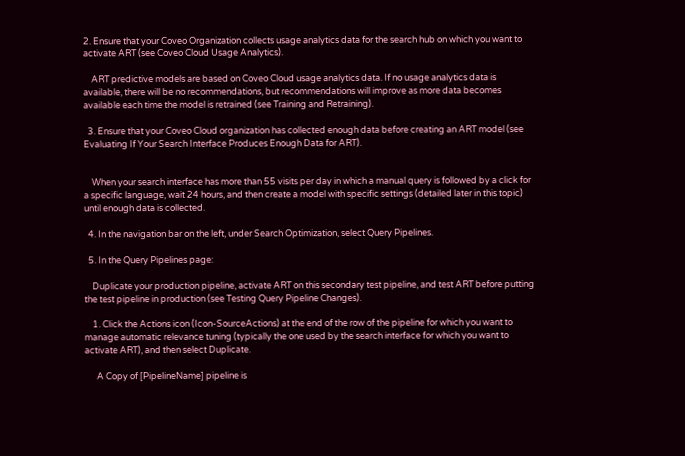2. Ensure that your Coveo Organization collects usage analytics data for the search hub on which you want to activate ART (see Coveo Cloud Usage Analytics).

    ART predictive models are based on Coveo Cloud usage analytics data. If no usage analytics data is available, there will be no recommendations, but recommendations will improve as more data becomes available each time the model is retrained (see Training and Retraining).

  3. Ensure that your Coveo Cloud organization has collected enough data before creating an ART model (see Evaluating If Your Search Interface Produces Enough Data for ART).


    When your search interface has more than 55 visits per day in which a manual query is followed by a click for a specific language, wait 24 hours, and then create a model with specific settings (detailed later in this topic) until enough data is collected.

  4. In the navigation bar on the left, under Search Optimization, select Query Pipelines.

  5. In the Query Pipelines page:

    Duplicate your production pipeline, activate ART on this secondary test pipeline, and test ART before putting the test pipeline in production (see Testing Query Pipeline Changes).

    1. Click the Actions icon (Icon-SourceActions) at the end of the row of the pipeline for which you want to manage automatic relevance tuning (typically the one used by the search interface for which you want to activate ART), and then select Duplicate.

      A Copy of [PipelineName] pipeline is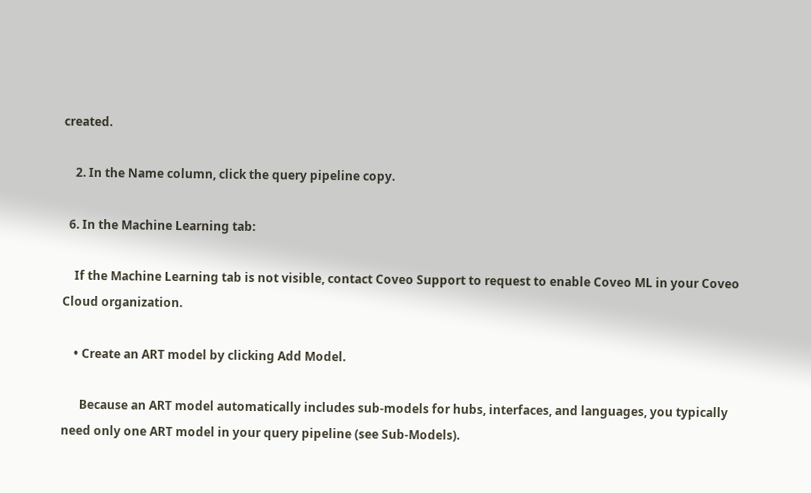created.

    2. In the Name column, click the query pipeline copy.

  6. In the Machine Learning tab:

    If the Machine Learning tab is not visible, contact Coveo Support to request to enable Coveo ML in your Coveo Cloud organization.

    • Create an ART model by clicking Add Model.

      Because an ART model automatically includes sub-models for hubs, interfaces, and languages, you typically need only one ART model in your query pipeline (see Sub-Models).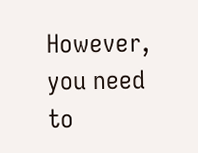However, you need to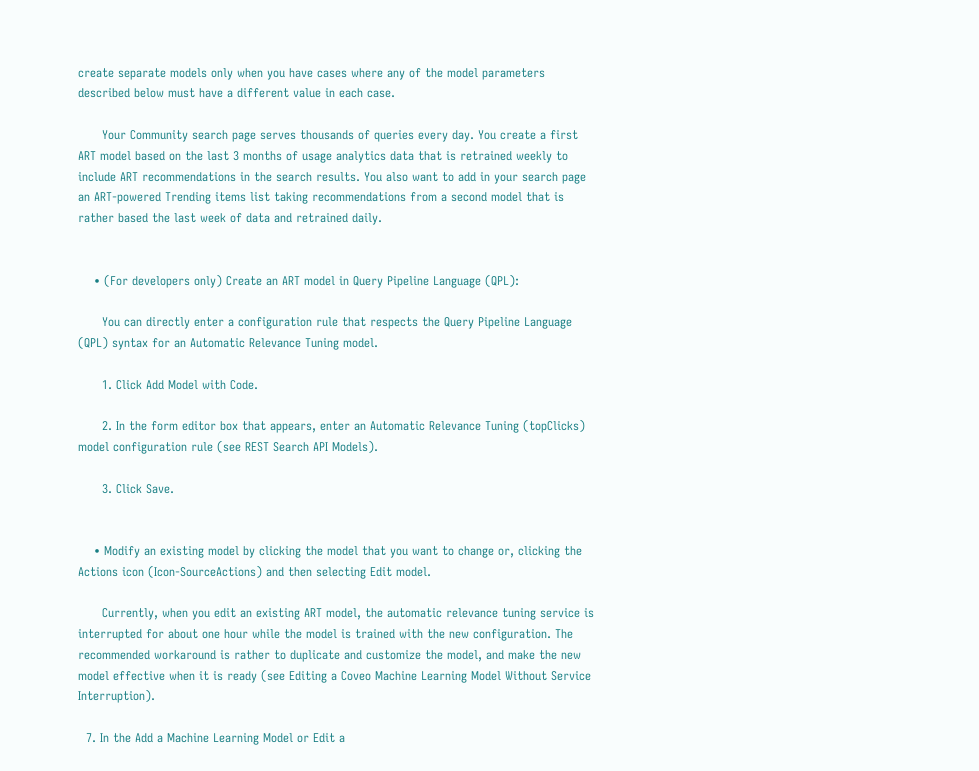create separate models only when you have cases where any of the model parameters described below must have a different value in each case.

      Your Community search page serves thousands of queries every day. You create a first ART model based on the last 3 months of usage analytics data that is retrained weekly to include ART recommendations in the search results. You also want to add in your search page an ART-powered Trending items list taking recommendations from a second model that is rather based the last week of data and retrained daily.


    • (For developers only) Create an ART model in Query Pipeline Language (QPL):

      You can directly enter a configuration rule that respects the Query Pipeline Language (QPL) syntax for an Automatic Relevance Tuning model.

      1. Click Add Model with Code.

      2. In the form editor box that appears, enter an Automatic Relevance Tuning (topClicks) model configuration rule (see REST Search API Models).

      3. Click Save.


    • Modify an existing model by clicking the model that you want to change or, clicking the Actions icon (Icon-SourceActions) and then selecting Edit model.

      Currently, when you edit an existing ART model, the automatic relevance tuning service is interrupted for about one hour while the model is trained with the new configuration. The recommended workaround is rather to duplicate and customize the model, and make the new model effective when it is ready (see Editing a Coveo Machine Learning Model Without Service Interruption).

  7. In the Add a Machine Learning Model or Edit a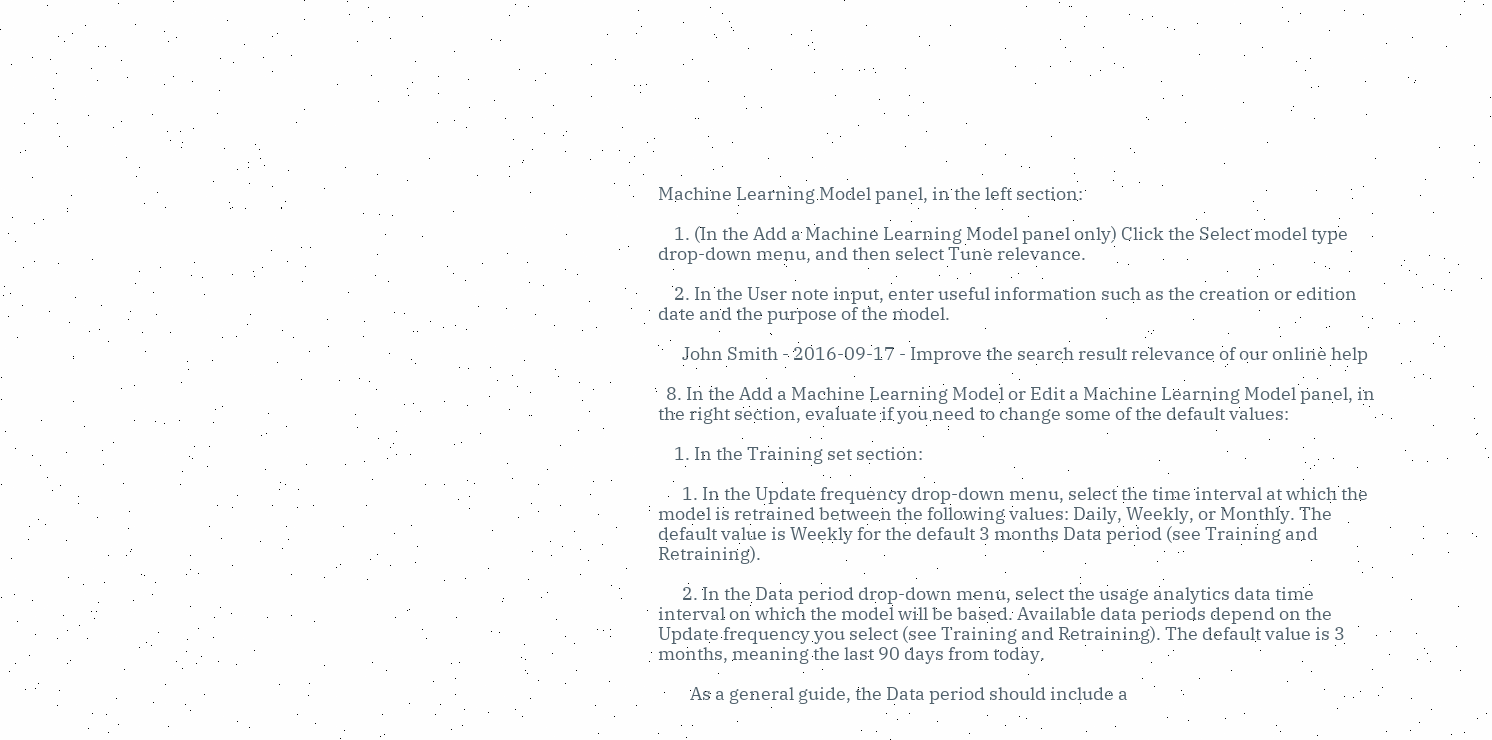Machine Learning Model panel, in the left section:

    1. (In the Add a Machine Learning Model panel only) Click the Select model type drop-down menu, and then select Tune relevance.

    2. In the User note input, enter useful information such as the creation or edition date and the purpose of the model.

      John Smith - 2016-09-17 - Improve the search result relevance of our online help

  8. In the Add a Machine Learning Model or Edit a Machine Learning Model panel, in the right section, evaluate if you need to change some of the default values:

    1. In the Training set section:

      1. In the Update frequency drop-down menu, select the time interval at which the model is retrained between the following values: Daily, Weekly, or Monthly. The default value is Weekly for the default 3 months Data period (see Training and Retraining).

      2. In the Data period drop-down menu, select the usage analytics data time interval on which the model will be based. Available data periods depend on the Update frequency you select (see Training and Retraining). The default value is 3 months, meaning the last 90 days from today.

        As a general guide, the Data period should include a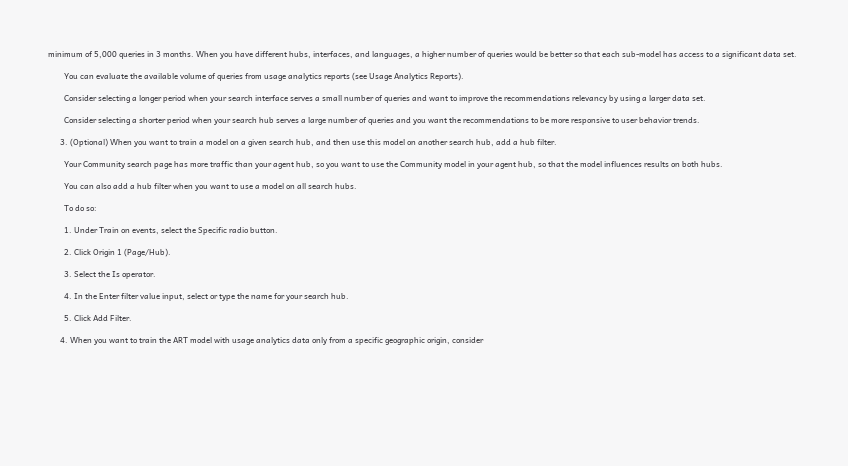minimum of 5,000 queries in 3 months. When you have different hubs, interfaces, and languages, a higher number of queries would be better so that each sub-model has access to a significant data set.

        You can evaluate the available volume of queries from usage analytics reports (see Usage Analytics Reports).

        Consider selecting a longer period when your search interface serves a small number of queries and want to improve the recommendations relevancy by using a larger data set.

        Consider selecting a shorter period when your search hub serves a large number of queries and you want the recommendations to be more responsive to user behavior trends.

      3. (Optional) When you want to train a model on a given search hub, and then use this model on another search hub, add a hub filter.

        Your Community search page has more traffic than your agent hub, so you want to use the Community model in your agent hub, so that the model influences results on both hubs.

        You can also add a hub filter when you want to use a model on all search hubs.

        To do so:

        1. Under Train on events, select the Specific radio button.

        2. Click Origin 1 (Page/Hub).

        3. Select the Is operator.

        4. In the Enter filter value input, select or type the name for your search hub.

        5. Click Add Filter.

      4. When you want to train the ART model with usage analytics data only from a specific geographic origin, consider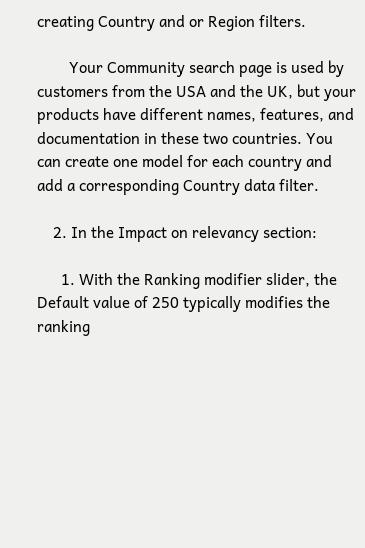creating Country and or Region filters.

        Your Community search page is used by customers from the USA and the UK, but your products have different names, features, and documentation in these two countries. You can create one model for each country and add a corresponding Country data filter.

    2. In the Impact on relevancy section:

      1. With the Ranking modifier slider, the Default value of 250 typically modifies the ranking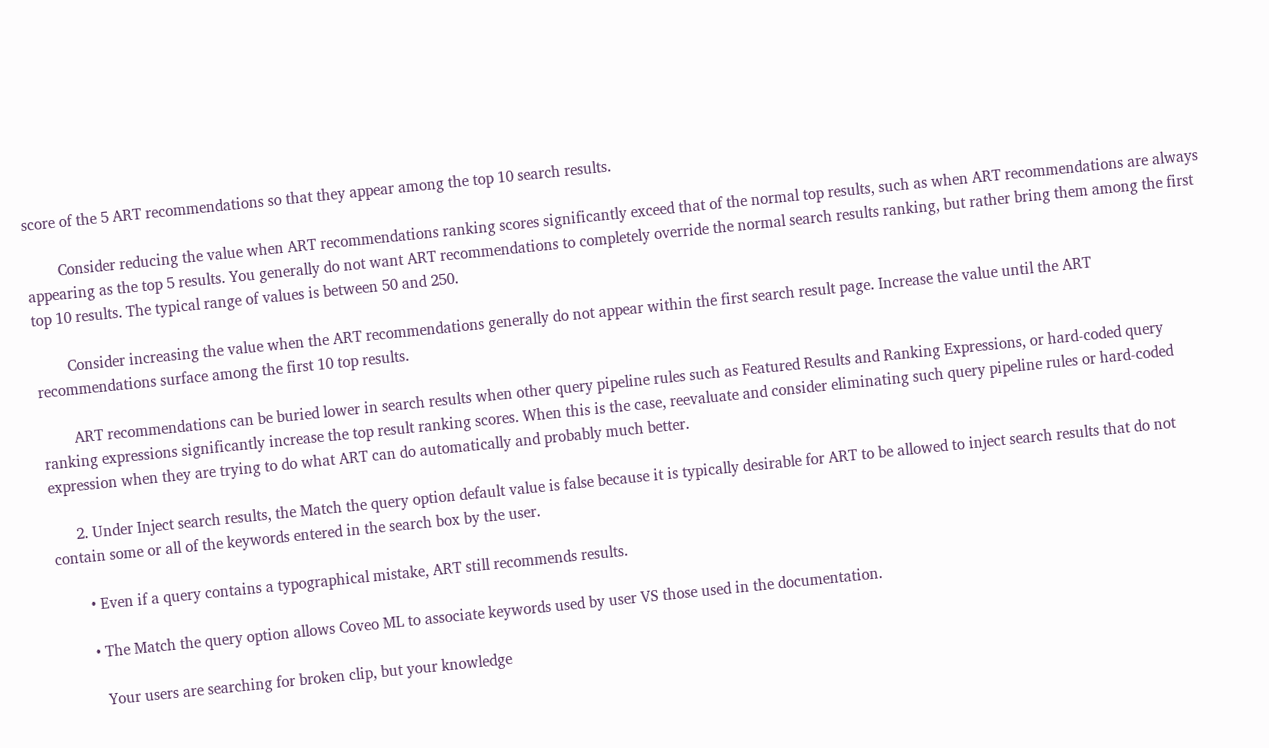score of the 5 ART recommendations so that they appear among the top 10 search results.

        Consider reducing the value when ART recommendations ranking scores significantly exceed that of the normal top results, such as when ART recommendations are always appearing as the top 5 results. You generally do not want ART recommendations to completely override the normal search results ranking, but rather bring them among the first top 10 results. The typical range of values is between 50 and 250.

        Consider increasing the value when the ART recommendations generally do not appear within the first search result page. Increase the value until the ART recommendations surface among the first 10 top results.

        ART recommendations can be buried lower in search results when other query pipeline rules such as Featured Results and Ranking Expressions, or hard-coded query ranking expressions significantly increase the top result ranking scores. When this is the case, reevaluate and consider eliminating such query pipeline rules or hard-coded expression when they are trying to do what ART can do automatically and probably much better.

      2. Under Inject search results, the Match the query option default value is false because it is typically desirable for ART to be allowed to inject search results that do not contain some or all of the keywords entered in the search box by the user.

        • Even if a query contains a typographical mistake, ART still recommends results.

        • The Match the query option allows Coveo ML to associate keywords used by user VS those used in the documentation.

          Your users are searching for broken clip, but your knowledge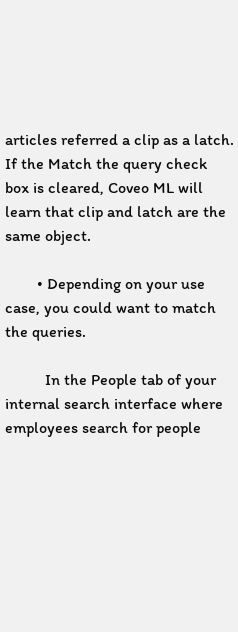articles referred a clip as a latch. If the Match the query check box is cleared, Coveo ML will learn that clip and latch are the same object.

        • Depending on your use case, you could want to match the queries.

          In the People tab of your internal search interface where employees search for people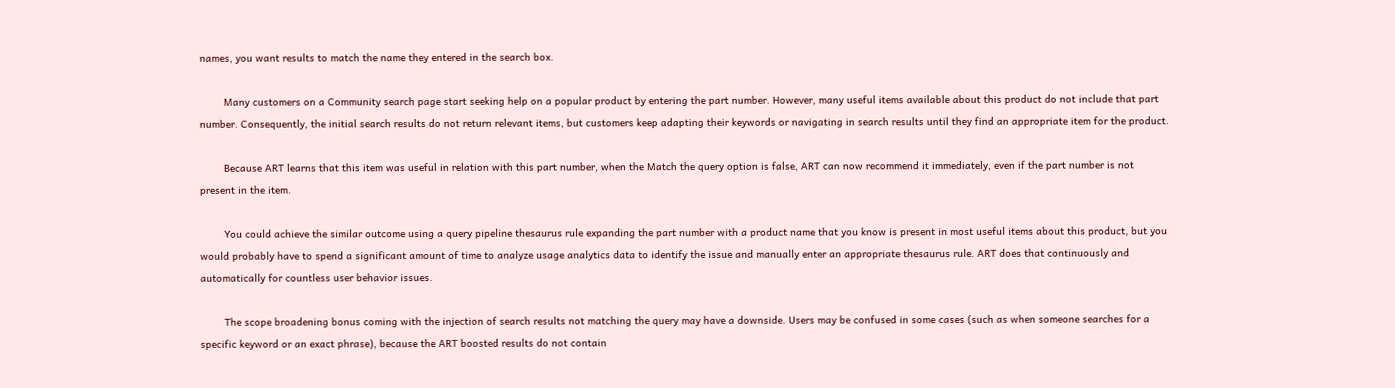names, you want results to match the name they entered in the search box.

        Many customers on a Community search page start seeking help on a popular product by entering the part number. However, many useful items available about this product do not include that part number. Consequently, the initial search results do not return relevant items, but customers keep adapting their keywords or navigating in search results until they find an appropriate item for the product.

        Because ART learns that this item was useful in relation with this part number, when the Match the query option is false, ART can now recommend it immediately, even if the part number is not present in the item.

        You could achieve the similar outcome using a query pipeline thesaurus rule expanding the part number with a product name that you know is present in most useful items about this product, but you would probably have to spend a significant amount of time to analyze usage analytics data to identify the issue and manually enter an appropriate thesaurus rule. ART does that continuously and automatically for countless user behavior issues.

        The scope broadening bonus coming with the injection of search results not matching the query may have a downside. Users may be confused in some cases (such as when someone searches for a specific keyword or an exact phrase), because the ART boosted results do not contain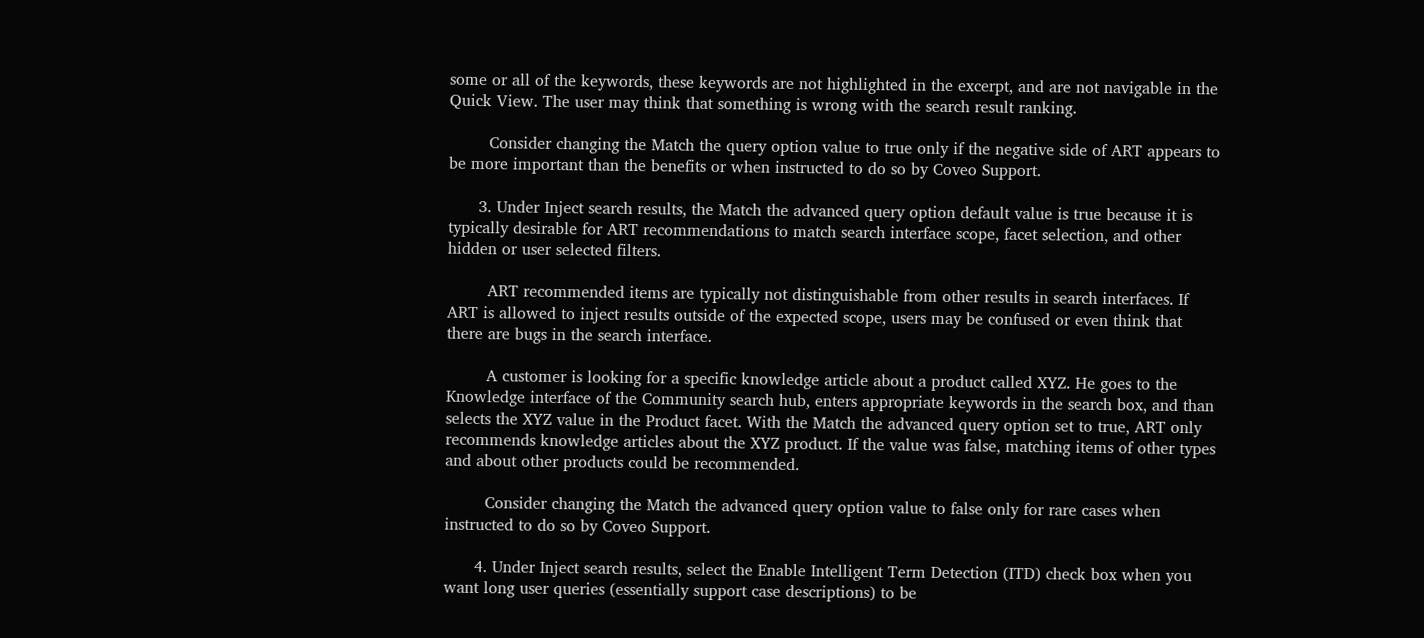some or all of the keywords, these keywords are not highlighted in the excerpt, and are not navigable in the Quick View. The user may think that something is wrong with the search result ranking.

        Consider changing the Match the query option value to true only if the negative side of ART appears to be more important than the benefits or when instructed to do so by Coveo Support.

      3. Under Inject search results, the Match the advanced query option default value is true because it is typically desirable for ART recommendations to match search interface scope, facet selection, and other hidden or user selected filters.

        ART recommended items are typically not distinguishable from other results in search interfaces. If ART is allowed to inject results outside of the expected scope, users may be confused or even think that there are bugs in the search interface.

        A customer is looking for a specific knowledge article about a product called XYZ. He goes to the Knowledge interface of the Community search hub, enters appropriate keywords in the search box, and than selects the XYZ value in the Product facet. With the Match the advanced query option set to true, ART only recommends knowledge articles about the XYZ product. If the value was false, matching items of other types and about other products could be recommended.

        Consider changing the Match the advanced query option value to false only for rare cases when instructed to do so by Coveo Support.

      4. Under Inject search results, select the Enable Intelligent Term Detection (ITD) check box when you want long user queries (essentially support case descriptions) to be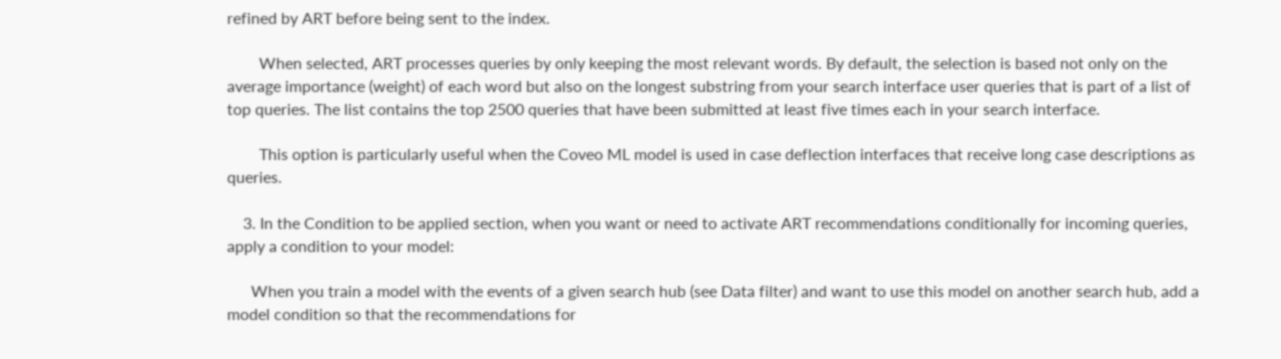refined by ART before being sent to the index.

        When selected, ART processes queries by only keeping the most relevant words. By default, the selection is based not only on the average importance (weight) of each word but also on the longest substring from your search interface user queries that is part of a list of top queries. The list contains the top 2500 queries that have been submitted at least five times each in your search interface.

        This option is particularly useful when the Coveo ML model is used in case deflection interfaces that receive long case descriptions as queries.

    3. In the Condition to be applied section, when you want or need to activate ART recommendations conditionally for incoming queries, apply a condition to your model:

      When you train a model with the events of a given search hub (see Data filter) and want to use this model on another search hub, add a model condition so that the recommendations for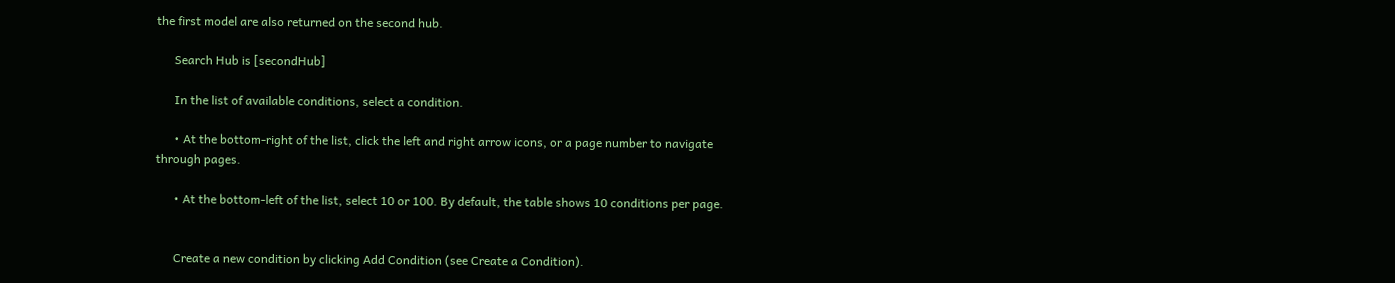the first model are also returned on the second hub.

      Search Hub is [secondHub]

      In the list of available conditions, select a condition.

      • At the bottom-right of the list, click the left and right arrow icons, or a page number to navigate through pages.

      • At the bottom-left of the list, select 10 or 100. By default, the table shows 10 conditions per page.


      Create a new condition by clicking Add Condition (see Create a Condition).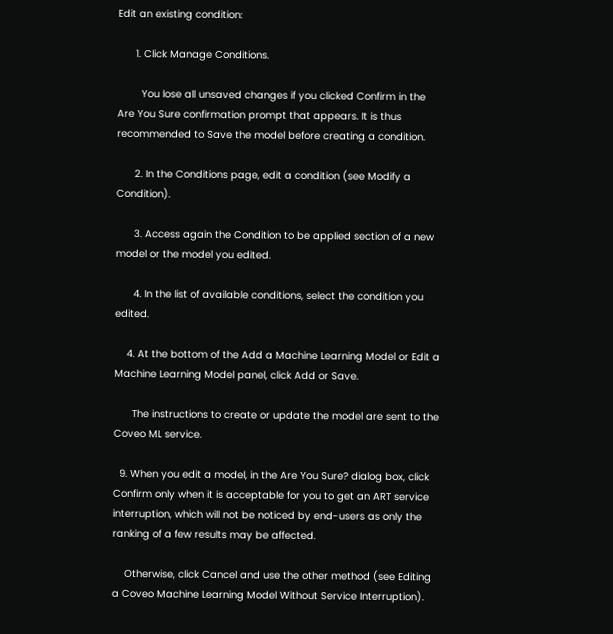Edit an existing condition:

      1. Click Manage Conditions.

        You lose all unsaved changes if you clicked Confirm in the Are You Sure confirmation prompt that appears. It is thus recommended to Save the model before creating a condition.

      2. In the Conditions page, edit a condition (see Modify a Condition).

      3. Access again the Condition to be applied section of a new model or the model you edited.

      4. In the list of available conditions, select the condition you edited.

    4. At the bottom of the Add a Machine Learning Model or Edit a Machine Learning Model panel, click Add or Save.

      The instructions to create or update the model are sent to the Coveo ML service.

  9. When you edit a model, in the Are You Sure? dialog box, click Confirm only when it is acceptable for you to get an ART service interruption, which will not be noticed by end-users as only the ranking of a few results may be affected.

    Otherwise, click Cancel and use the other method (see Editing a Coveo Machine Learning Model Without Service Interruption).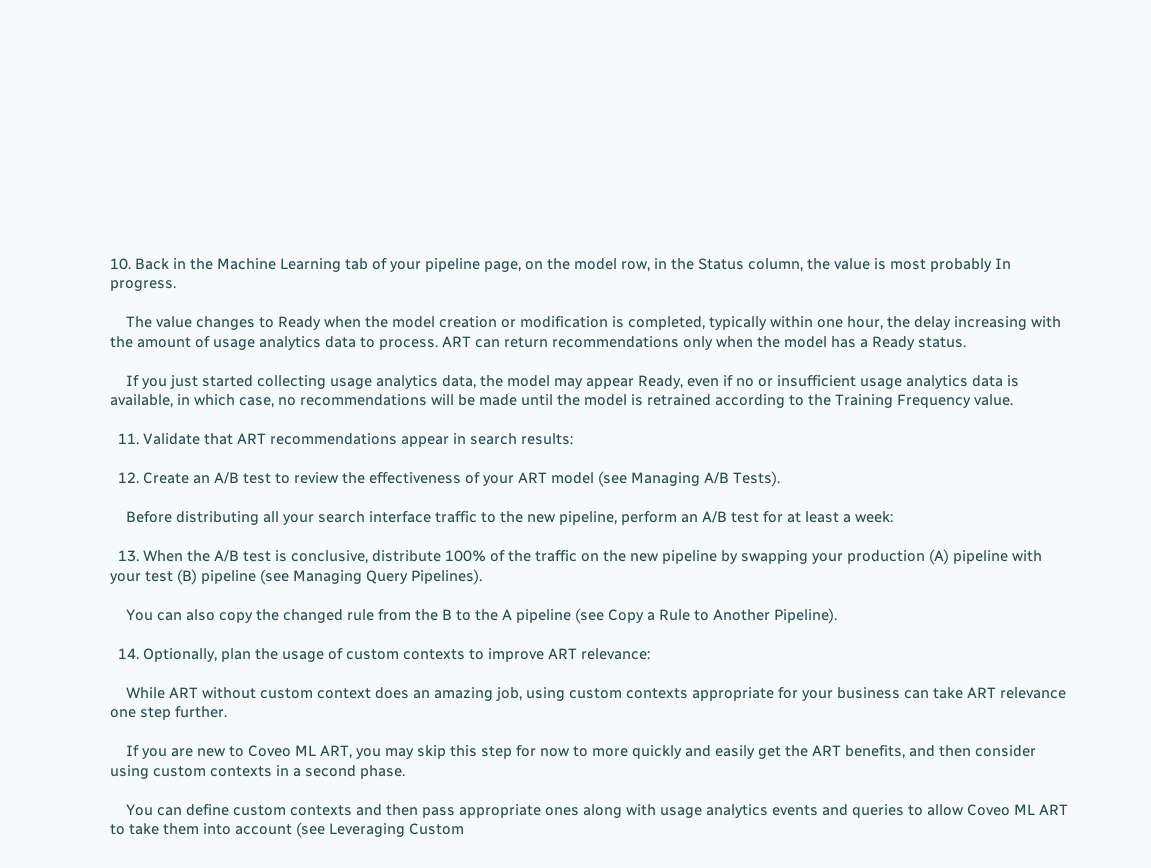10. Back in the Machine Learning tab of your pipeline page, on the model row, in the Status column, the value is most probably In progress.

    The value changes to Ready when the model creation or modification is completed, typically within one hour, the delay increasing with the amount of usage analytics data to process. ART can return recommendations only when the model has a Ready status.

    If you just started collecting usage analytics data, the model may appear Ready, even if no or insufficient usage analytics data is available, in which case, no recommendations will be made until the model is retrained according to the Training Frequency value.

  11. Validate that ART recommendations appear in search results:

  12. Create an A/B test to review the effectiveness of your ART model (see Managing A/B Tests).

    Before distributing all your search interface traffic to the new pipeline, perform an A/B test for at least a week:

  13. When the A/B test is conclusive, distribute 100% of the traffic on the new pipeline by swapping your production (A) pipeline with your test (B) pipeline (see Managing Query Pipelines).

    You can also copy the changed rule from the B to the A pipeline (see Copy a Rule to Another Pipeline).

  14. Optionally, plan the usage of custom contexts to improve ART relevance:

    While ART without custom context does an amazing job, using custom contexts appropriate for your business can take ART relevance one step further.

    If you are new to Coveo ML ART, you may skip this step for now to more quickly and easily get the ART benefits, and then consider using custom contexts in a second phase.

    You can define custom contexts and then pass appropriate ones along with usage analytics events and queries to allow Coveo ML ART to take them into account (see Leveraging Custom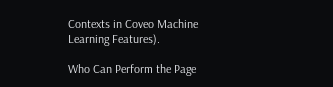Contexts in Coveo Machine Learning Features).

Who Can Perform the Page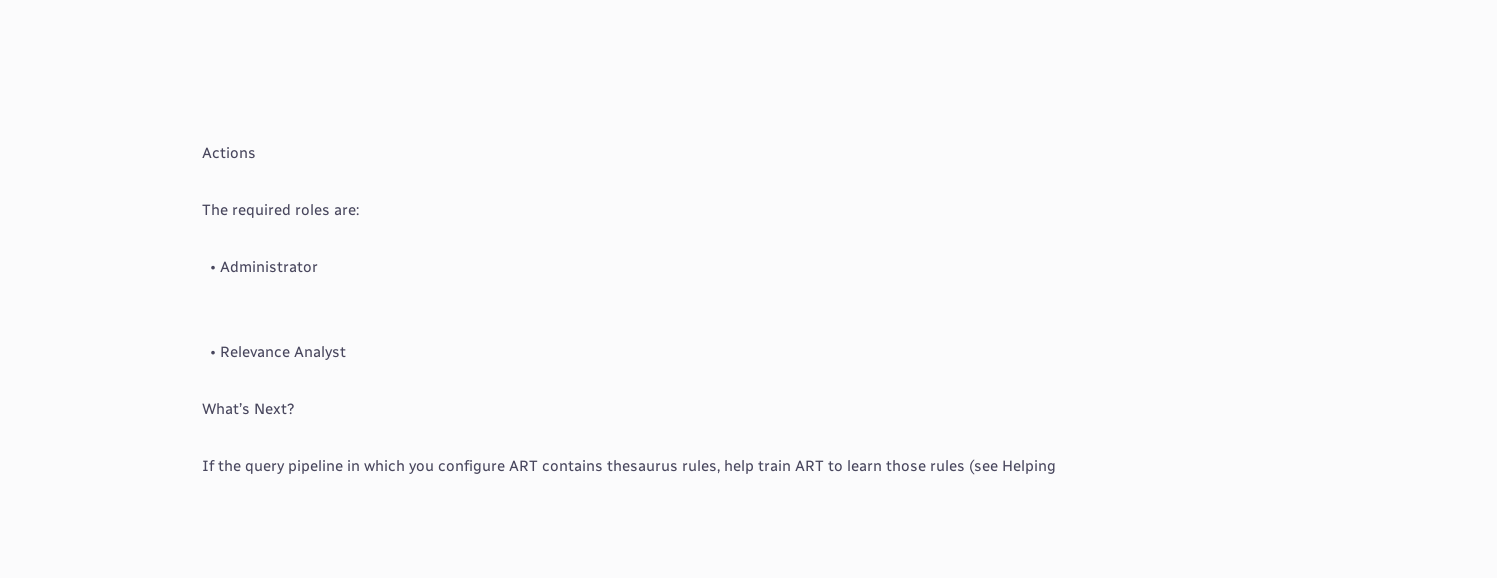Actions

The required roles are:

  • Administrator


  • Relevance Analyst

What’s Next?

If the query pipeline in which you configure ART contains thesaurus rules, help train ART to learn those rules (see Helping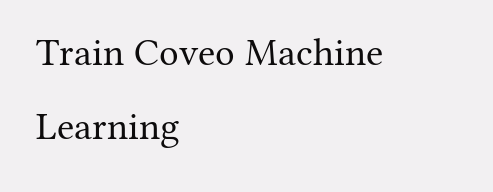Train Coveo Machine Learning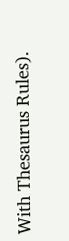With Thesaurus Rules).